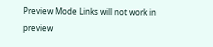Preview Mode Links will not work in preview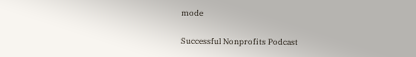mode

Successful Nonprofits Podcast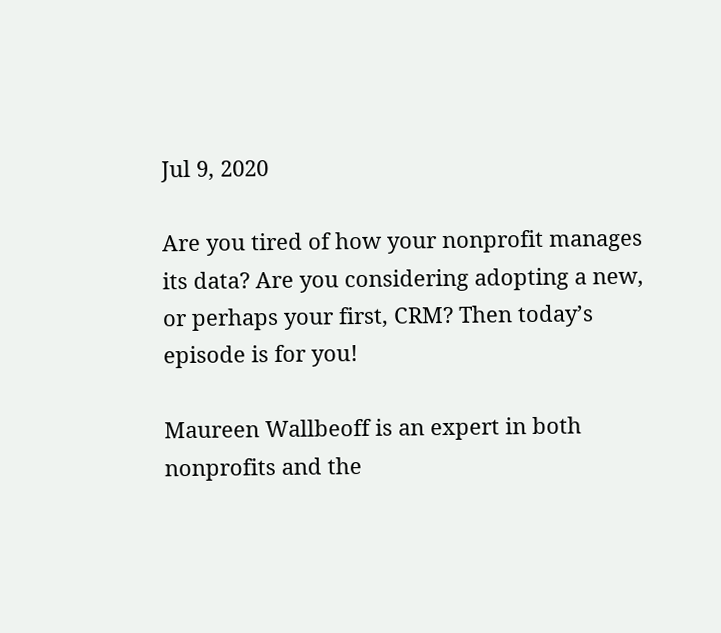Jul 9, 2020

Are you tired of how your nonprofit manages its data? Are you considering adopting a new, or perhaps your first, CRM? Then today’s episode is for you!

Maureen Wallbeoff is an expert in both nonprofits and the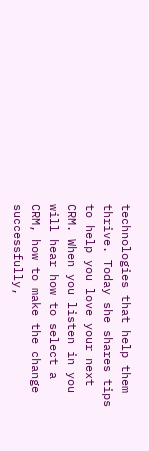technologies that help them thrive. Today she shares tips to help you love your next CRM. When you listen in you will hear how to select a CRM, how to make the change successfully,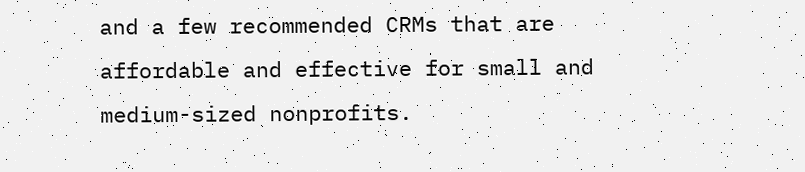and a few recommended CRMs that are affordable and effective for small and medium-sized nonprofits.